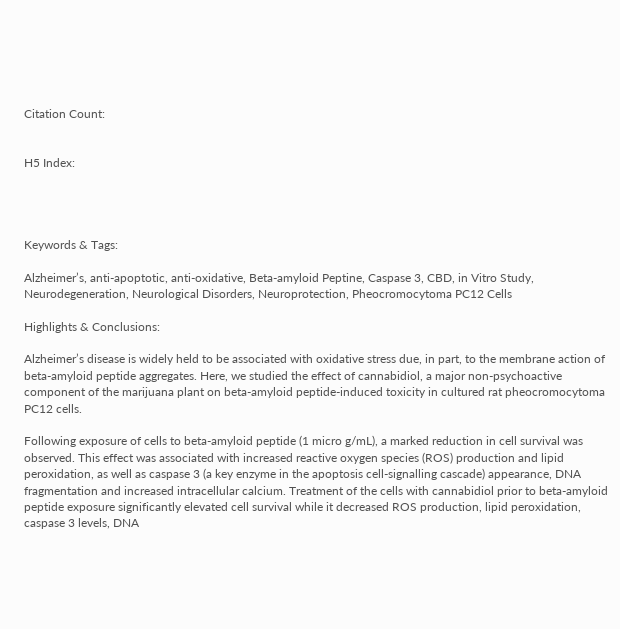Citation Count:


H5 Index:




Keywords & Tags:

Alzheimer’s, anti-apoptotic, anti-oxidative, Beta-amyloid Peptine, Caspase 3, CBD, in Vitro Study, Neurodegeneration, Neurological Disorders, Neuroprotection, Pheocromocytoma PC12 Cells

Highlights & Conclusions:

Alzheimer’s disease is widely held to be associated with oxidative stress due, in part, to the membrane action of beta-amyloid peptide aggregates. Here, we studied the effect of cannabidiol, a major non-psychoactive component of the marijuana plant on beta-amyloid peptide-induced toxicity in cultured rat pheocromocytoma PC12 cells.

Following exposure of cells to beta-amyloid peptide (1 micro g/mL), a marked reduction in cell survival was observed. This effect was associated with increased reactive oxygen species (ROS) production and lipid peroxidation, as well as caspase 3 (a key enzyme in the apoptosis cell-signalling cascade) appearance, DNA fragmentation and increased intracellular calcium. Treatment of the cells with cannabidiol prior to beta-amyloid peptide exposure significantly elevated cell survival while it decreased ROS production, lipid peroxidation, caspase 3 levels, DNA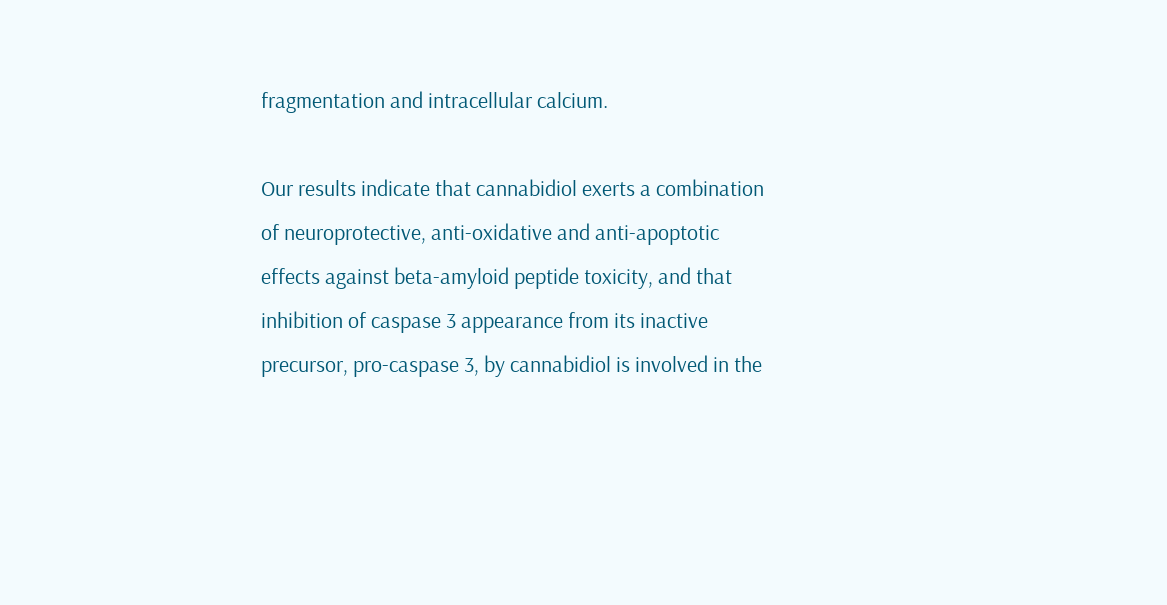fragmentation and intracellular calcium.

Our results indicate that cannabidiol exerts a combination of neuroprotective, anti-oxidative and anti-apoptotic effects against beta-amyloid peptide toxicity, and that inhibition of caspase 3 appearance from its inactive precursor, pro-caspase 3, by cannabidiol is involved in the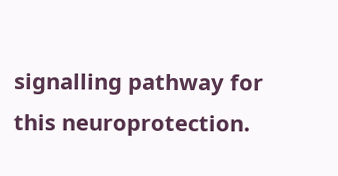signalling pathway for this neuroprotection.